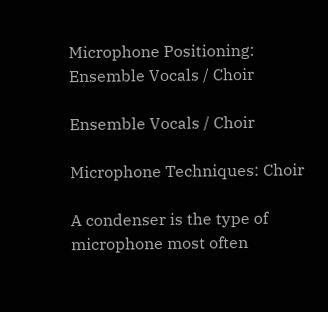Microphone Positioning: Ensemble Vocals / Choir

Ensemble Vocals / Choir

Microphone Techniques: Choir

A condenser is the type of microphone most often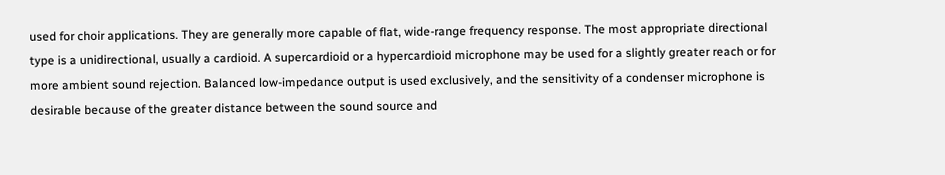used for choir applications. They are generally more capable of flat, wide-range frequency response. The most appropriate directional type is a unidirectional, usually a cardioid. A supercardioid or a hypercardioid microphone may be used for a slightly greater reach or for more ambient sound rejection. Balanced low-impedance output is used exclusively, and the sensitivity of a condenser microphone is desirable because of the greater distance between the sound source and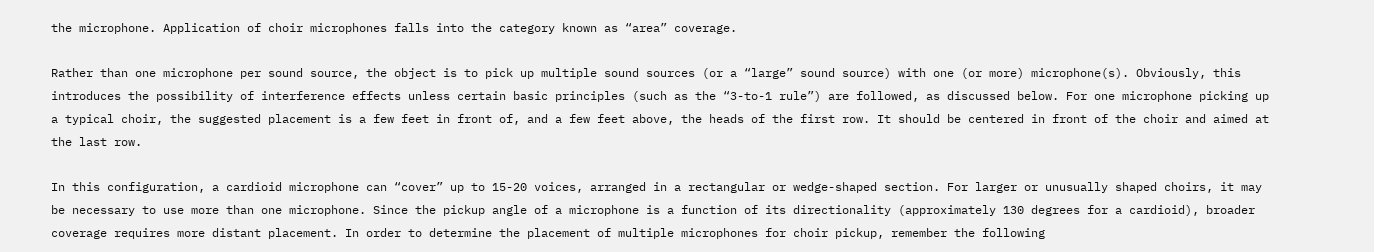the microphone. Application of choir microphones falls into the category known as “area” coverage.

Rather than one microphone per sound source, the object is to pick up multiple sound sources (or a “large” sound source) with one (or more) microphone(s). Obviously, this introduces the possibility of interference effects unless certain basic principles (such as the “3-to-1 rule”) are followed, as discussed below. For one microphone picking up a typical choir, the suggested placement is a few feet in front of, and a few feet above, the heads of the first row. It should be centered in front of the choir and aimed at the last row.

In this configuration, a cardioid microphone can “cover” up to 15-20 voices, arranged in a rectangular or wedge-shaped section. For larger or unusually shaped choirs, it may be necessary to use more than one microphone. Since the pickup angle of a microphone is a function of its directionality (approximately 130 degrees for a cardioid), broader coverage requires more distant placement. In order to determine the placement of multiple microphones for choir pickup, remember the following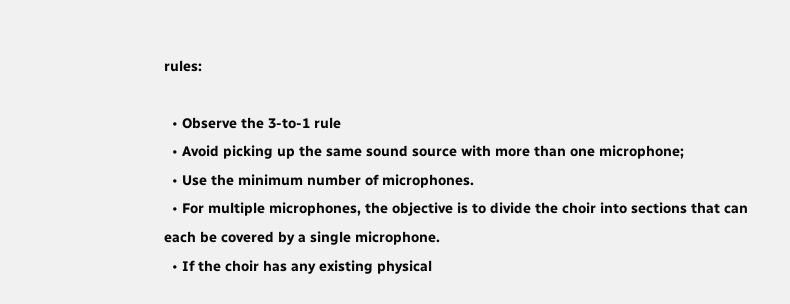rules:

  • Observe the 3-to-1 rule
  • Avoid picking up the same sound source with more than one microphone;
  • Use the minimum number of microphones.
  • For multiple microphones, the objective is to divide the choir into sections that can each be covered by a single microphone.
  • If the choir has any existing physical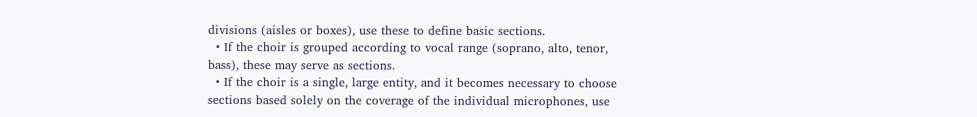divisions (aisles or boxes), use these to define basic sections.
  • If the choir is grouped according to vocal range (soprano, alto, tenor, bass), these may serve as sections.
  • If the choir is a single, large entity, and it becomes necessary to choose sections based solely on the coverage of the individual microphones, use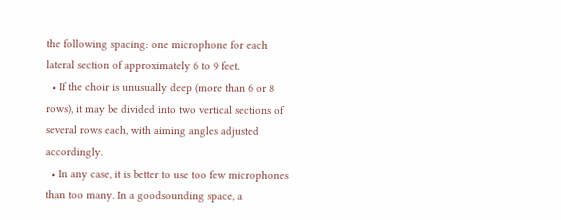the following spacing: one microphone for each lateral section of approximately 6 to 9 feet.
  • If the choir is unusually deep (more than 6 or 8 rows), it may be divided into two vertical sections of several rows each, with aiming angles adjusted accordingly.
  • In any case, it is better to use too few microphones than too many. In a goodsounding space, a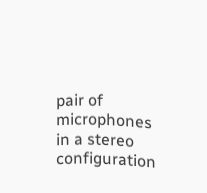pair of microphones in a stereo configuration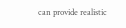can provide realistic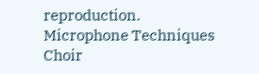reproduction.
Microphone Techniques Choir